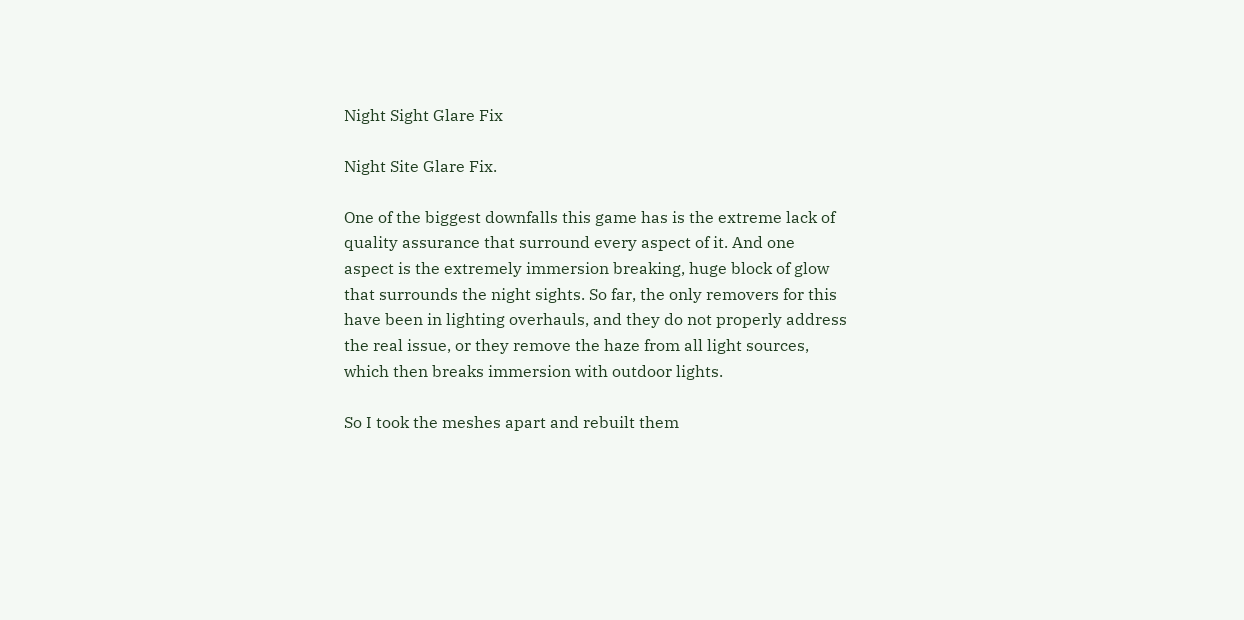Night Sight Glare Fix

Night Site Glare Fix.

One of the biggest downfalls this game has is the extreme lack of quality assurance that surround every aspect of it. And one aspect is the extremely immersion breaking, huge block of glow that surrounds the night sights. So far, the only removers for this have been in lighting overhauls, and they do not properly address the real issue, or they remove the haze from all light sources, which then breaks immersion with outdoor lights.

So I took the meshes apart and rebuilt them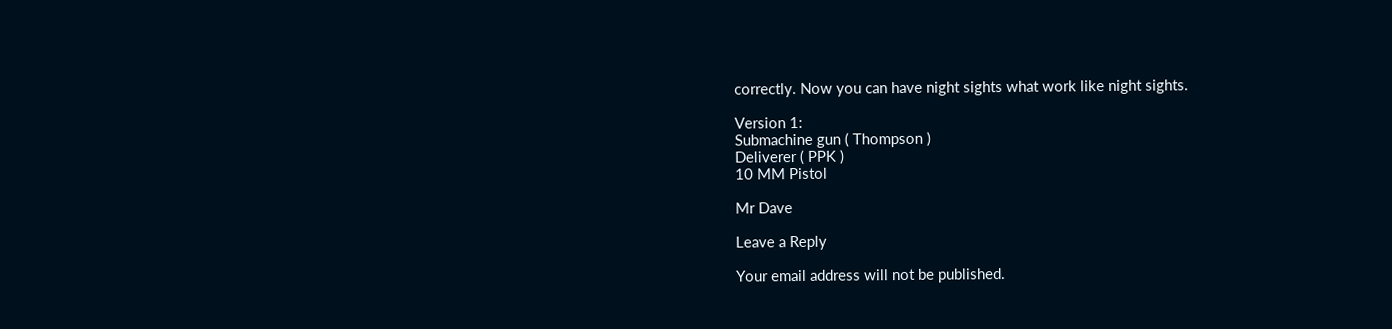correctly. Now you can have night sights what work like night sights.

Version 1:
Submachine gun ( Thompson )
Deliverer ( PPK )
10 MM Pistol

Mr Dave

Leave a Reply

Your email address will not be published.